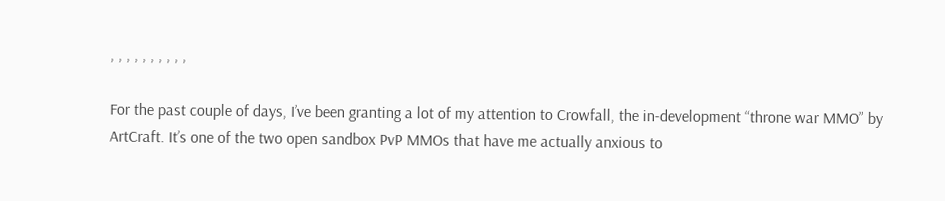, , , , , , , , , ,

For the past couple of days, I’ve been granting a lot of my attention to Crowfall, the in-development “throne war MMO” by ArtCraft. It’s one of the two open sandbox PvP MMOs that have me actually anxious to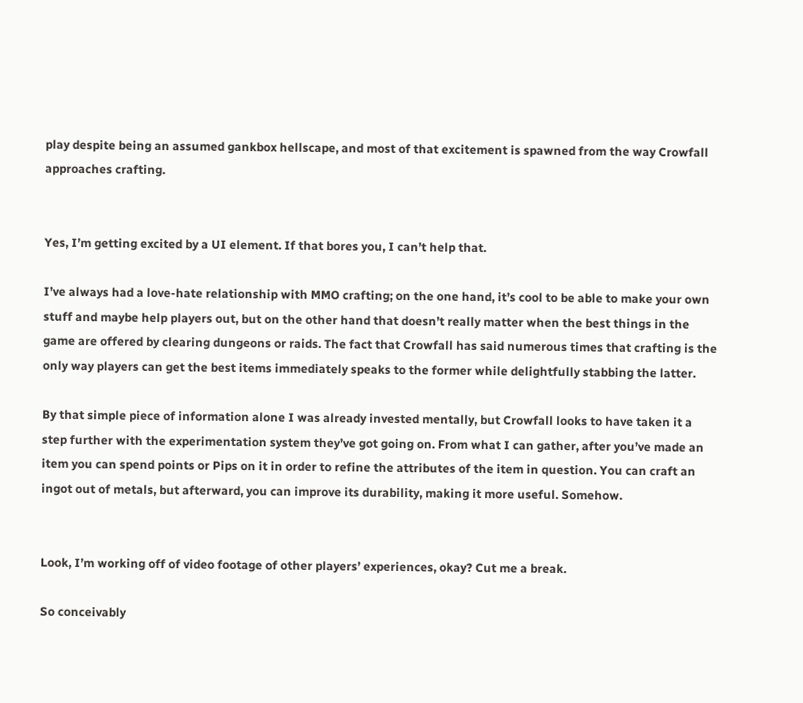play despite being an assumed gankbox hellscape, and most of that excitement is spawned from the way Crowfall approaches crafting.


Yes, I’m getting excited by a UI element. If that bores you, I can’t help that.

I’ve always had a love-hate relationship with MMO crafting; on the one hand, it’s cool to be able to make your own stuff and maybe help players out, but on the other hand that doesn’t really matter when the best things in the game are offered by clearing dungeons or raids. The fact that Crowfall has said numerous times that crafting is the only way players can get the best items immediately speaks to the former while delightfully stabbing the latter.

By that simple piece of information alone I was already invested mentally, but Crowfall looks to have taken it a step further with the experimentation system they’ve got going on. From what I can gather, after you’ve made an item you can spend points or Pips on it in order to refine the attributes of the item in question. You can craft an ingot out of metals, but afterward, you can improve its durability, making it more useful. Somehow.


Look, I’m working off of video footage of other players’ experiences, okay? Cut me a break.

So conceivably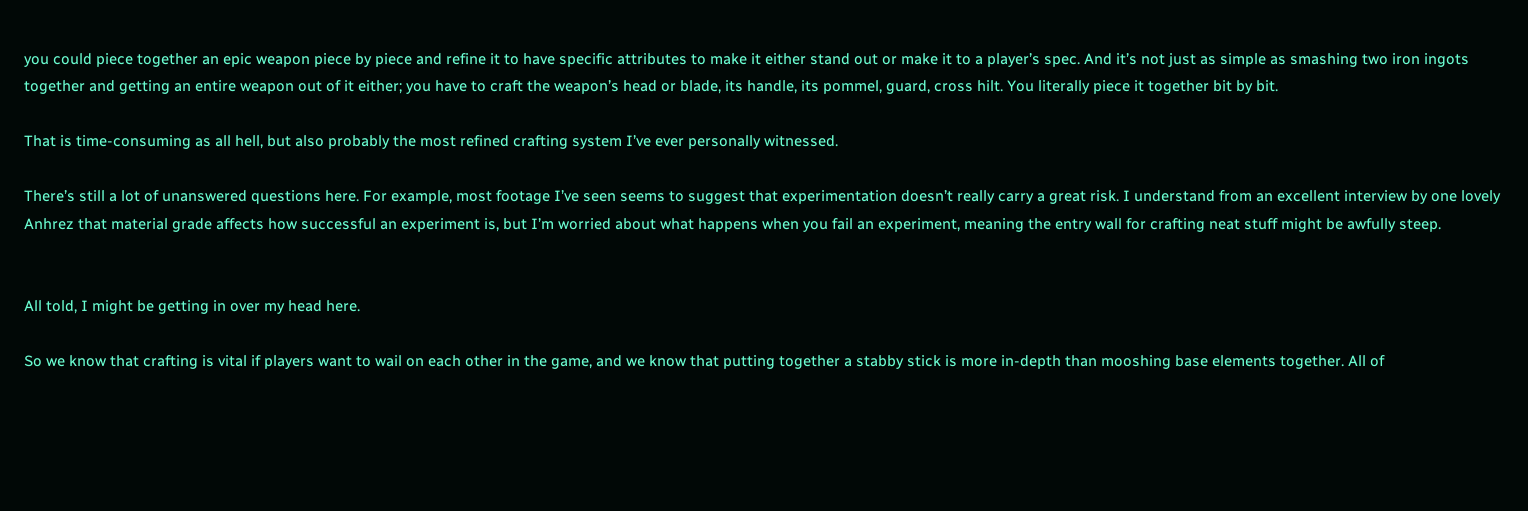you could piece together an epic weapon piece by piece and refine it to have specific attributes to make it either stand out or make it to a player’s spec. And it’s not just as simple as smashing two iron ingots together and getting an entire weapon out of it either; you have to craft the weapon’s head or blade, its handle, its pommel, guard, cross hilt. You literally piece it together bit by bit.

That is time-consuming as all hell, but also probably the most refined crafting system I’ve ever personally witnessed.

There’s still a lot of unanswered questions here. For example, most footage I’ve seen seems to suggest that experimentation doesn’t really carry a great risk. I understand from an excellent interview by one lovely Anhrez that material grade affects how successful an experiment is, but I’m worried about what happens when you fail an experiment, meaning the entry wall for crafting neat stuff might be awfully steep.


All told, I might be getting in over my head here.

So we know that crafting is vital if players want to wail on each other in the game, and we know that putting together a stabby stick is more in-depth than mooshing base elements together. All of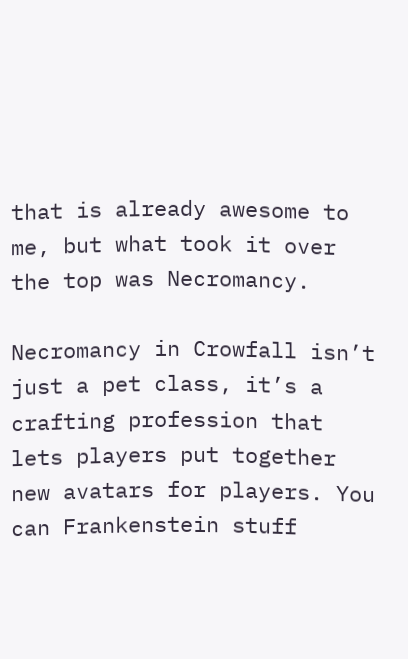that is already awesome to me, but what took it over the top was Necromancy.

Necromancy in Crowfall isn’t just a pet class, it’s a crafting profession that lets players put together new avatars for players. You can Frankenstein stuff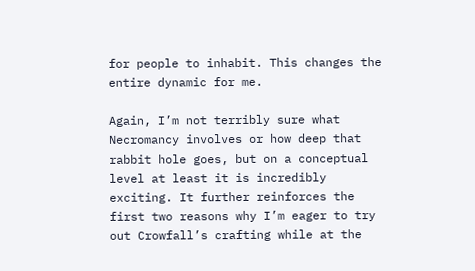for people to inhabit. This changes the entire dynamic for me.

Again, I’m not terribly sure what Necromancy involves or how deep that rabbit hole goes, but on a conceptual level at least it is incredibly exciting. It further reinforces the first two reasons why I’m eager to try out Crowfall’s crafting while at the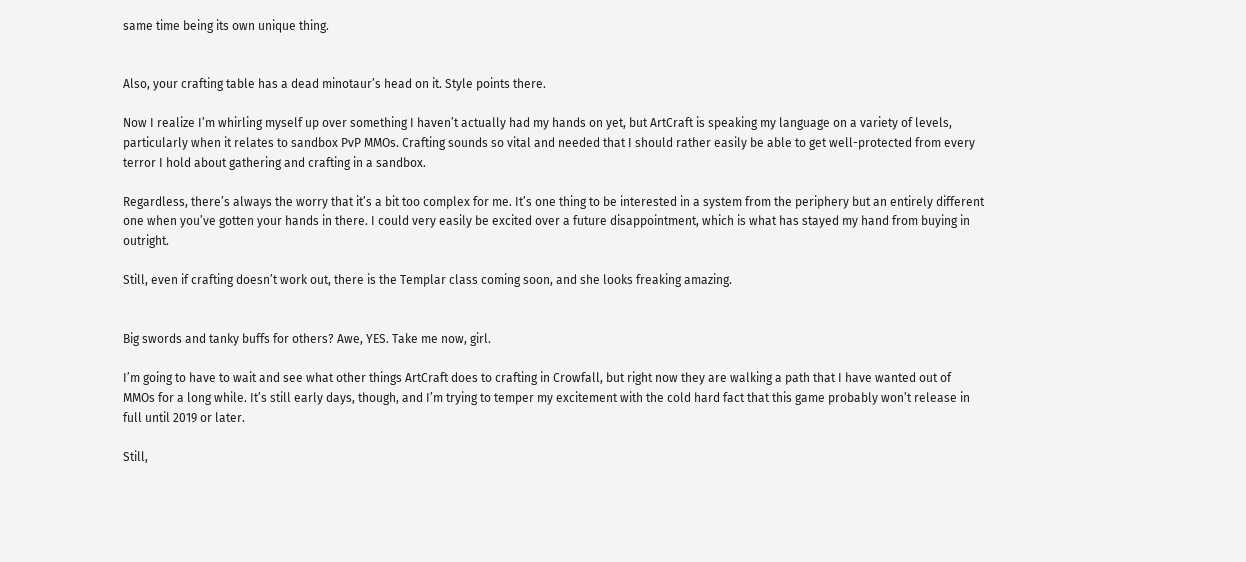same time being its own unique thing.


Also, your crafting table has a dead minotaur’s head on it. Style points there.

Now I realize I’m whirling myself up over something I haven’t actually had my hands on yet, but ArtCraft is speaking my language on a variety of levels, particularly when it relates to sandbox PvP MMOs. Crafting sounds so vital and needed that I should rather easily be able to get well-protected from every terror I hold about gathering and crafting in a sandbox.

Regardless, there’s always the worry that it’s a bit too complex for me. It’s one thing to be interested in a system from the periphery but an entirely different one when you’ve gotten your hands in there. I could very easily be excited over a future disappointment, which is what has stayed my hand from buying in outright.

Still, even if crafting doesn’t work out, there is the Templar class coming soon, and she looks freaking amazing.


Big swords and tanky buffs for others? Awe, YES. Take me now, girl.

I’m going to have to wait and see what other things ArtCraft does to crafting in Crowfall, but right now they are walking a path that I have wanted out of MMOs for a long while. It’s still early days, though, and I’m trying to temper my excitement with the cold hard fact that this game probably won’t release in full until 2019 or later.

Still,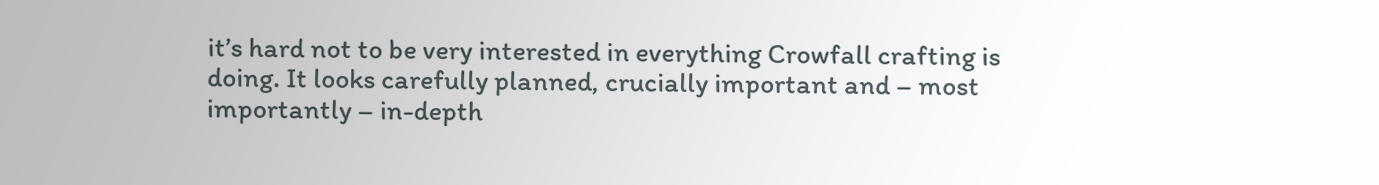it’s hard not to be very interested in everything Crowfall crafting is doing. It looks carefully planned, crucially important and – most importantly – in-depth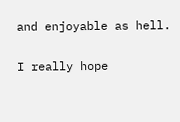and enjoyable as hell.

I really hope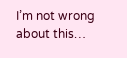I’m not wrong about this…